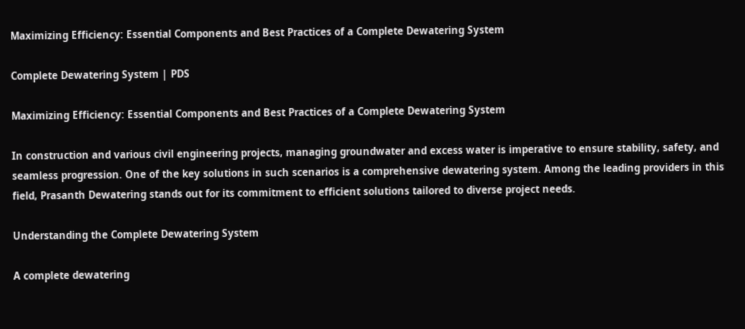Maximizing Efficiency: Essential Components and Best Practices of a Complete Dewatering System

Complete Dewatering System | PDS

Maximizing Efficiency: Essential Components and Best Practices of a Complete Dewatering System

In construction and various civil engineering projects, managing groundwater and excess water is imperative to ensure stability, safety, and seamless progression. One of the key solutions in such scenarios is a comprehensive dewatering system. Among the leading providers in this field, Prasanth Dewatering stands out for its commitment to efficient solutions tailored to diverse project needs.

Understanding the Complete Dewatering System

A complete dewatering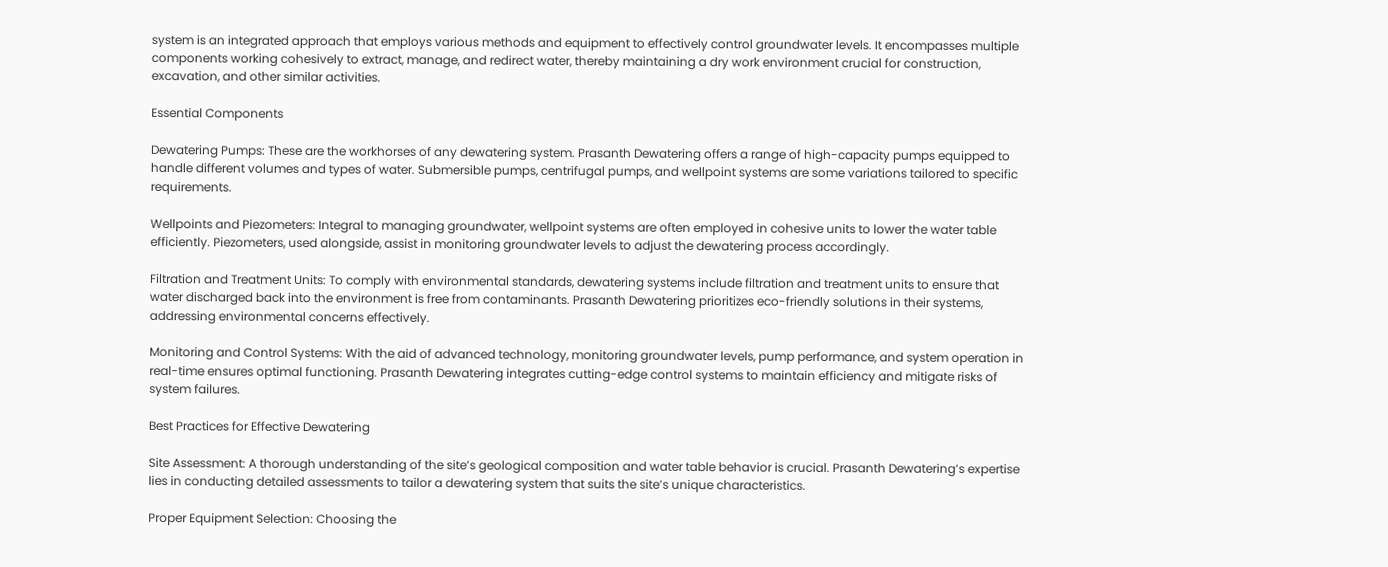system is an integrated approach that employs various methods and equipment to effectively control groundwater levels. It encompasses multiple components working cohesively to extract, manage, and redirect water, thereby maintaining a dry work environment crucial for construction, excavation, and other similar activities.

Essential Components

Dewatering Pumps: These are the workhorses of any dewatering system. Prasanth Dewatering offers a range of high-capacity pumps equipped to handle different volumes and types of water. Submersible pumps, centrifugal pumps, and wellpoint systems are some variations tailored to specific requirements.

Wellpoints and Piezometers: Integral to managing groundwater, wellpoint systems are often employed in cohesive units to lower the water table efficiently. Piezometers, used alongside, assist in monitoring groundwater levels to adjust the dewatering process accordingly.

Filtration and Treatment Units: To comply with environmental standards, dewatering systems include filtration and treatment units to ensure that water discharged back into the environment is free from contaminants. Prasanth Dewatering prioritizes eco-friendly solutions in their systems, addressing environmental concerns effectively.

Monitoring and Control Systems: With the aid of advanced technology, monitoring groundwater levels, pump performance, and system operation in real-time ensures optimal functioning. Prasanth Dewatering integrates cutting-edge control systems to maintain efficiency and mitigate risks of system failures.

Best Practices for Effective Dewatering

Site Assessment: A thorough understanding of the site’s geological composition and water table behavior is crucial. Prasanth Dewatering’s expertise lies in conducting detailed assessments to tailor a dewatering system that suits the site’s unique characteristics.

Proper Equipment Selection: Choosing the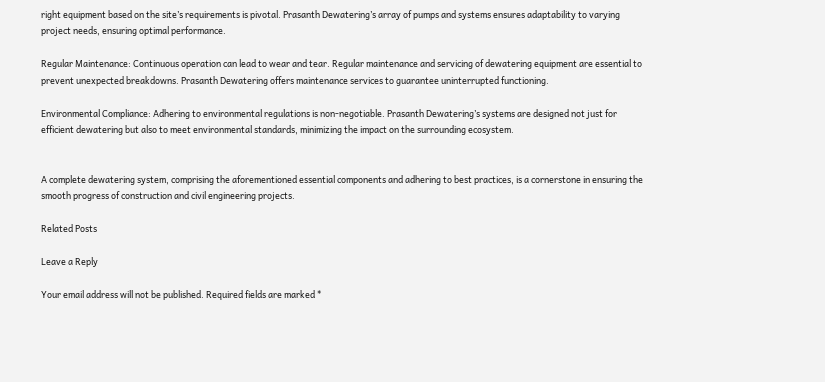right equipment based on the site’s requirements is pivotal. Prasanth Dewatering’s array of pumps and systems ensures adaptability to varying project needs, ensuring optimal performance.

Regular Maintenance: Continuous operation can lead to wear and tear. Regular maintenance and servicing of dewatering equipment are essential to prevent unexpected breakdowns. Prasanth Dewatering offers maintenance services to guarantee uninterrupted functioning.

Environmental Compliance: Adhering to environmental regulations is non-negotiable. Prasanth Dewatering’s systems are designed not just for efficient dewatering but also to meet environmental standards, minimizing the impact on the surrounding ecosystem.


A complete dewatering system, comprising the aforementioned essential components and adhering to best practices, is a cornerstone in ensuring the smooth progress of construction and civil engineering projects.

Related Posts

Leave a Reply

Your email address will not be published. Required fields are marked *